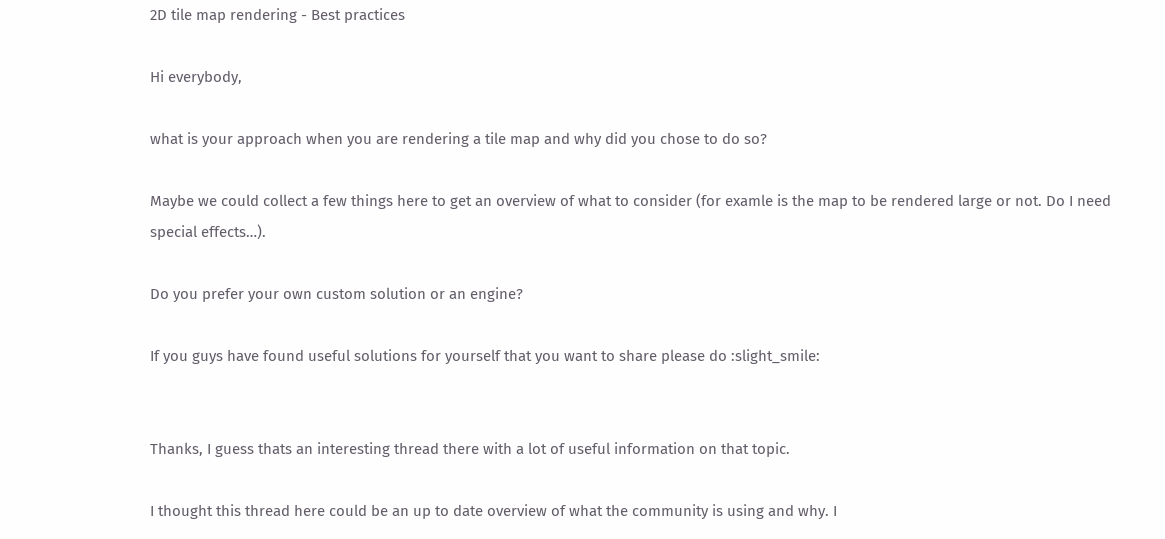2D tile map rendering - Best practices

Hi everybody,

what is your approach when you are rendering a tile map and why did you chose to do so?

Maybe we could collect a few things here to get an overview of what to consider (for examle is the map to be rendered large or not. Do I need special effects…).

Do you prefer your own custom solution or an engine?

If you guys have found useful solutions for yourself that you want to share please do :slight_smile:


Thanks, I guess thats an interesting thread there with a lot of useful information on that topic.

I thought this thread here could be an up to date overview of what the community is using and why. I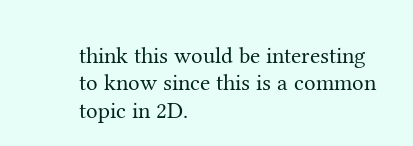think this would be interesting to know since this is a common topic in 2D.